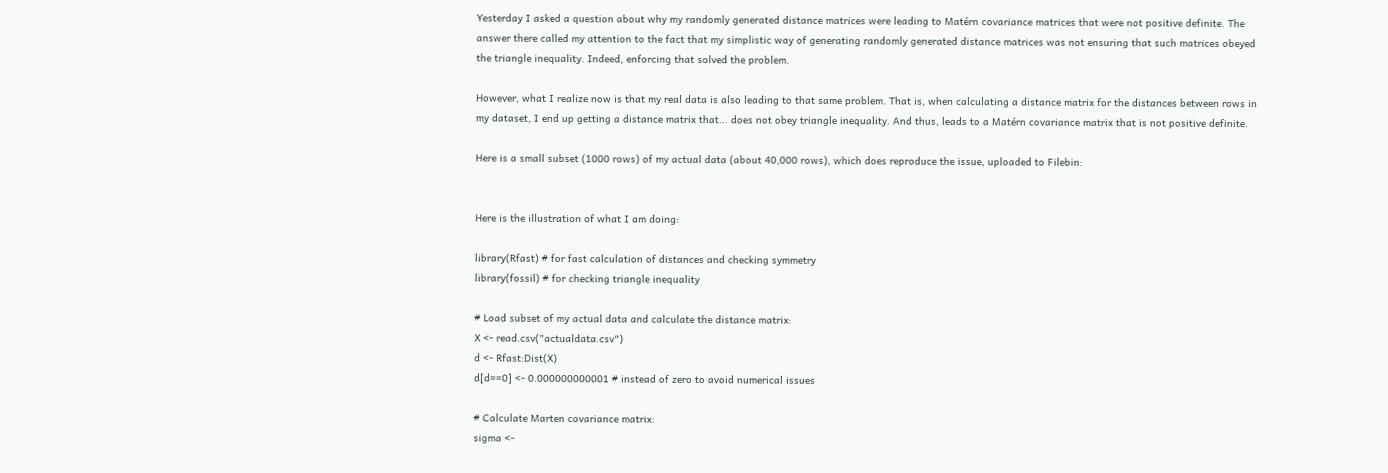Yesterday I asked a question about why my randomly generated distance matrices were leading to Matérn covariance matrices that were not positive definite. The answer there called my attention to the fact that my simplistic way of generating randomly generated distance matrices was not ensuring that such matrices obeyed the triangle inequality. Indeed, enforcing that solved the problem.

However, what I realize now is that my real data is also leading to that same problem. That is, when calculating a distance matrix for the distances between rows in my dataset, I end up getting a distance matrix that... does not obey triangle inequality. And thus, leads to a Matérn covariance matrix that is not positive definite.

Here is a small subset (1000 rows) of my actual data (about 40,000 rows), which does reproduce the issue, uploaded to Filebin:


Here is the illustration of what I am doing:

library(Rfast) # for fast calculation of distances and checking symmetry
library(fossil) # for checking triangle inequality

# Load subset of my actual data and calculate the distance matrix:
X <- read.csv("actualdata.csv")
d <- Rfast:Dist(X)
d[d==0] <- 0.000000000001 # instead of zero to avoid numerical issues

# Calculate Marten covariance matrix:
sigma <-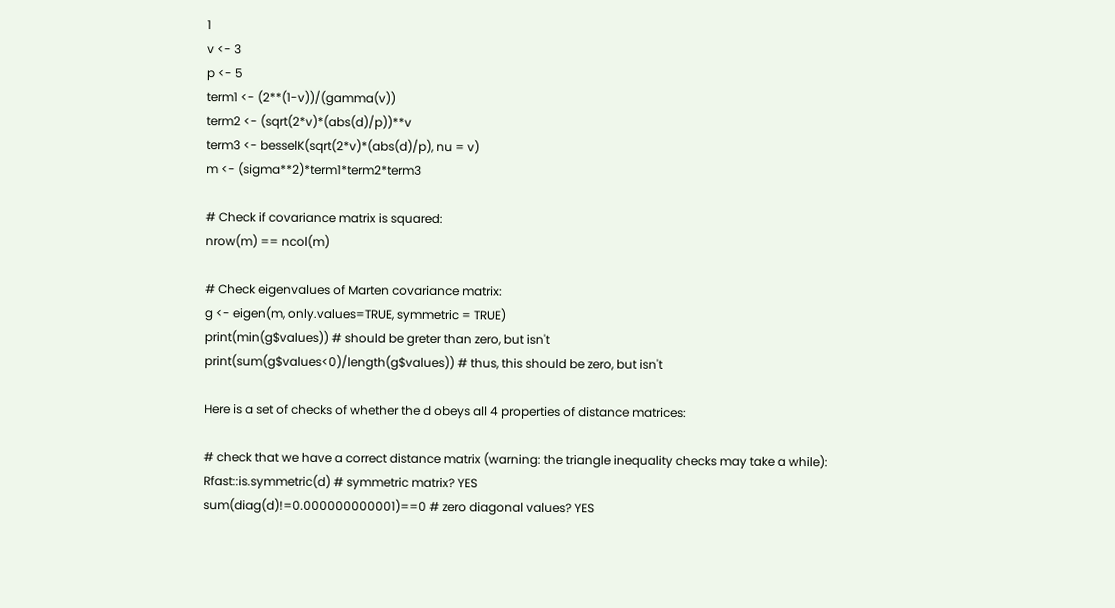1
v <- 3
p <- 5
term1 <- (2**(1-v))/(gamma(v))
term2 <- (sqrt(2*v)*(abs(d)/p))**v
term3 <- besselK(sqrt(2*v)*(abs(d)/p), nu = v)
m <- (sigma**2)*term1*term2*term3

# Check if covariance matrix is squared:
nrow(m) == ncol(m)

# Check eigenvalues of Marten covariance matrix:
g <- eigen(m, only.values=TRUE, symmetric = TRUE)
print(min(g$values)) # should be greter than zero, but isn't
print(sum(g$values<0)/length(g$values)) # thus, this should be zero, but isn't

Here is a set of checks of whether the d obeys all 4 properties of distance matrices:

# check that we have a correct distance matrix (warning: the triangle inequality checks may take a while):
Rfast::is.symmetric(d) # symmetric matrix? YES
sum(diag(d)!=0.000000000001)==0 # zero diagonal values? YES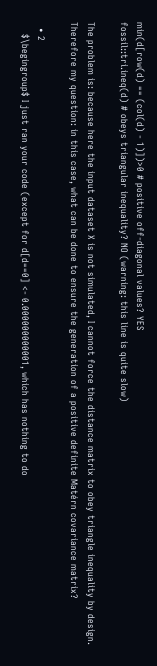min(d[row(d) == (col(d) - 1)])>0 # positive off-diagonal values? YES
fossil::tri.ineq(d) # obeys triangular inequality? NO (warning: this line is quite slow)

The problem is: because here the input dataset X is not simulated, I cannot force the distance matrix to obey triangle inequality by design. Therefore my question: in this case, what can be done to ensure the generation of a positive definite Matérn covariance matrix?

  • 2
    $\begingroup$ I just ran your code (except for d[d==0] <- 0.000000000001, which has nothing to do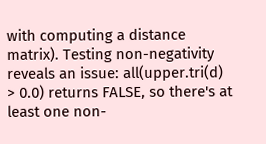with computing a distance matrix). Testing non-negativity reveals an issue: all(upper.tri(d) > 0.0) returns FALSE, so there's at least one non-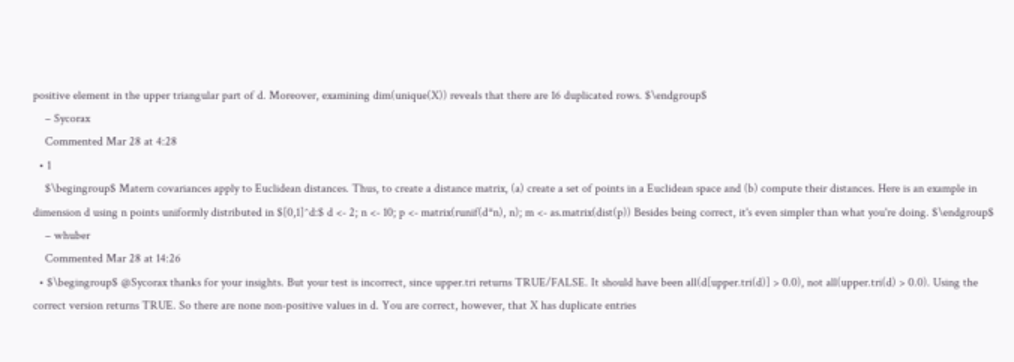positive element in the upper triangular part of d. Moreover, examining dim(unique(X)) reveals that there are 16 duplicated rows. $\endgroup$
    – Sycorax
    Commented Mar 28 at 4:28
  • 1
    $\begingroup$ Matern covariances apply to Euclidean distances. Thus, to create a distance matrix, (a) create a set of points in a Euclidean space and (b) compute their distances. Here is an example in dimension d using n points uniformly distributed in $[0,1]^d:$ d <- 2; n <- 10; p <- matrix(runif(d*n), n); m <- as.matrix(dist(p)) Besides being correct, it's even simpler than what you're doing. $\endgroup$
    – whuber
    Commented Mar 28 at 14:26
  • $\begingroup$ @Sycorax thanks for your insights. But your test is incorrect, since upper.tri returns TRUE/FALSE. It should have been all(d[upper.tri(d)] > 0.0), not all(upper.tri(d) > 0.0). Using the correct version returns TRUE. So there are none non-positive values in d. You are correct, however, that X has duplicate entries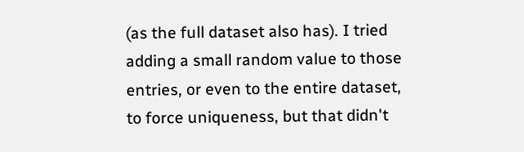(as the full dataset also has). I tried adding a small random value to those entries, or even to the entire dataset, to force uniqueness, but that didn't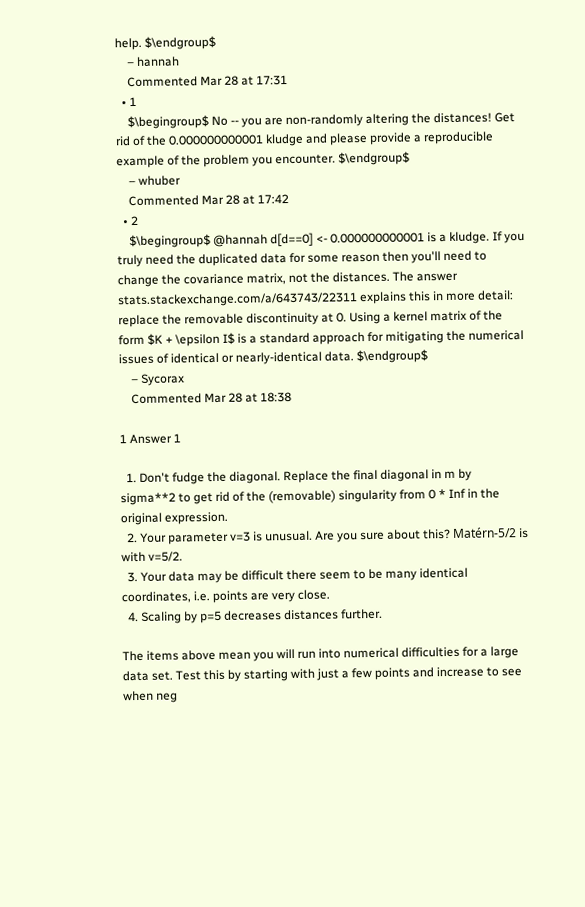help. $\endgroup$
    – hannah
    Commented Mar 28 at 17:31
  • 1
    $\begingroup$ No -- you are non-randomly altering the distances! Get rid of the 0.000000000001 kludge and please provide a reproducible example of the problem you encounter. $\endgroup$
    – whuber
    Commented Mar 28 at 17:42
  • 2
    $\begingroup$ @hannah d[d==0] <- 0.000000000001 is a kludge. If you truly need the duplicated data for some reason then you'll need to change the covariance matrix, not the distances. The answer stats.stackexchange.com/a/643743/22311 explains this in more detail: replace the removable discontinuity at 0. Using a kernel matrix of the form $K + \epsilon I$ is a standard approach for mitigating the numerical issues of identical or nearly-identical data. $\endgroup$
    – Sycorax
    Commented Mar 28 at 18:38

1 Answer 1

  1. Don't fudge the diagonal. Replace the final diagonal in m by sigma**2 to get rid of the (removable) singularity from 0 * Inf in the original expression.
  2. Your parameter v=3 is unusual. Are you sure about this? Matérn-5/2 is with v=5/2.
  3. Your data may be difficult there seem to be many identical coordinates, i.e. points are very close.
  4. Scaling by p=5 decreases distances further.

The items above mean you will run into numerical difficulties for a large data set. Test this by starting with just a few points and increase to see when neg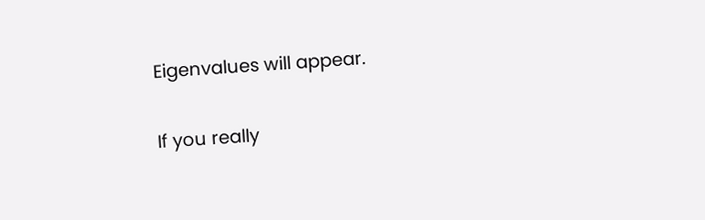Eigenvalues will appear.

If you really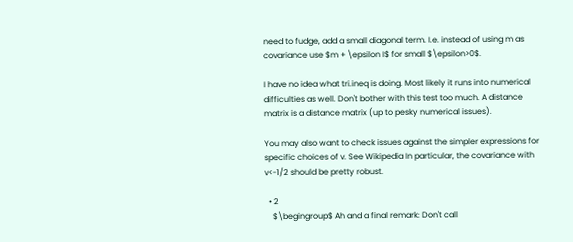need to fudge, add a small diagonal term. I.e. instead of using m as covariance use $m + \epsilon I$ for small $\epsilon>0$.

I have no idea what tri.ineq is doing. Most likely it runs into numerical difficulties as well. Don't bother with this test too much. A distance matrix is a distance matrix (up to pesky numerical issues).

You may also want to check issues against the simpler expressions for specific choices of v. See Wikipedia In particular, the covariance with v<-1/2 should be pretty robust.

  • 2
    $\begingroup$ Ah and a final remark: Don't call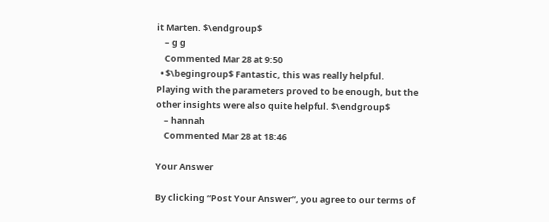it Marten. $\endgroup$
    – g g
    Commented Mar 28 at 9:50
  • $\begingroup$ Fantastic, this was really helpful. Playing with the parameters proved to be enough, but the other insights were also quite helpful. $\endgroup$
    – hannah
    Commented Mar 28 at 18:46

Your Answer

By clicking “Post Your Answer”, you agree to our terms of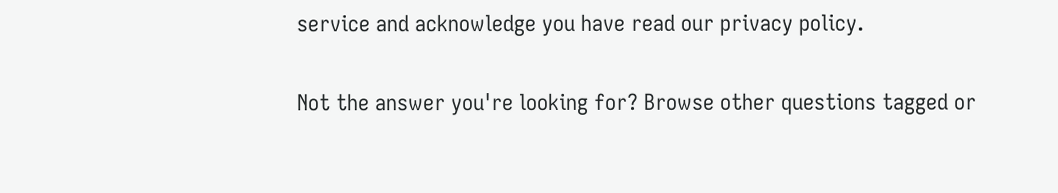service and acknowledge you have read our privacy policy.

Not the answer you're looking for? Browse other questions tagged or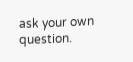ask your own question.